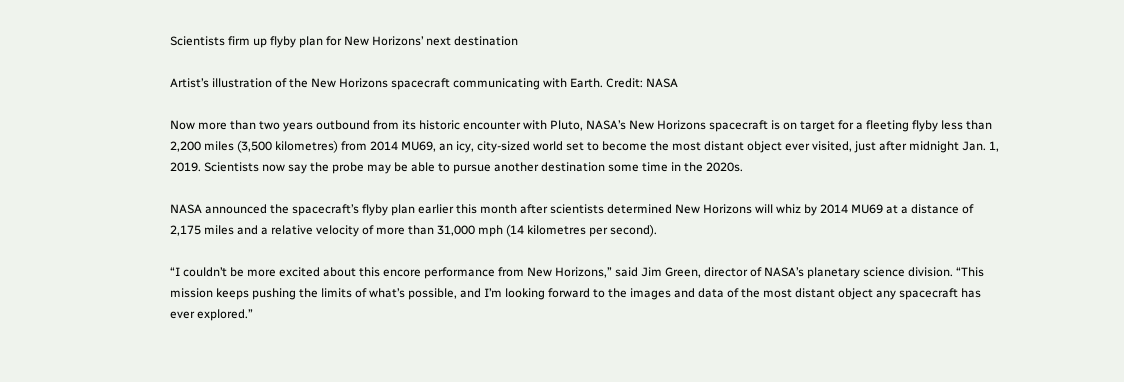Scientists firm up flyby plan for New Horizons’ next destination

Artist’s illustration of the New Horizons spacecraft communicating with Earth. Credit: NASA

Now more than two years outbound from its historic encounter with Pluto, NASA’s New Horizons spacecraft is on target for a fleeting flyby less than 2,200 miles (3,500 kilometres) from 2014 MU69, an icy, city-sized world set to become the most distant object ever visited, just after midnight Jan. 1, 2019. Scientists now say the probe may be able to pursue another destination some time in the 2020s.

NASA announced the spacecraft’s flyby plan earlier this month after scientists determined New Horizons will whiz by 2014 MU69 at a distance of 2,175 miles and a relative velocity of more than 31,000 mph (14 kilometres per second).

“I couldn’t be more excited about this encore performance from New Horizons,” said Jim Green, director of NASA’s planetary science division. “This mission keeps pushing the limits of what’s possible, and I’m looking forward to the images and data of the most distant object any spacecraft has ever explored.”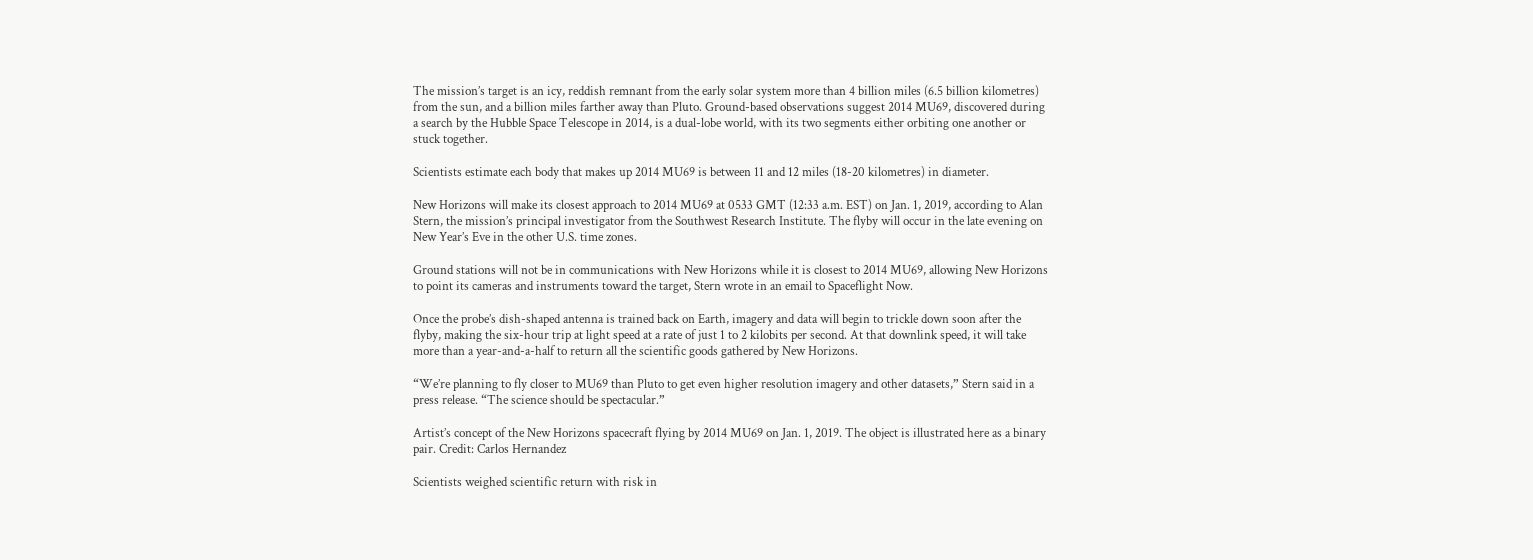The mission’s target is an icy, reddish remnant from the early solar system more than 4 billion miles (6.5 billion kilometres) from the sun, and a billion miles farther away than Pluto. Ground-based observations suggest 2014 MU69, discovered during a search by the Hubble Space Telescope in 2014, is a dual-lobe world, with its two segments either orbiting one another or stuck together.

Scientists estimate each body that makes up 2014 MU69 is between 11 and 12 miles (18-20 kilometres) in diameter.

New Horizons will make its closest approach to 2014 MU69 at 0533 GMT (12:33 a.m. EST) on Jan. 1, 2019, according to Alan Stern, the mission’s principal investigator from the Southwest Research Institute. The flyby will occur in the late evening on New Year’s Eve in the other U.S. time zones.

Ground stations will not be in communications with New Horizons while it is closest to 2014 MU69, allowing New Horizons to point its cameras and instruments toward the target, Stern wrote in an email to Spaceflight Now.

Once the probe’s dish-shaped antenna is trained back on Earth, imagery and data will begin to trickle down soon after the flyby, making the six-hour trip at light speed at a rate of just 1 to 2 kilobits per second. At that downlink speed, it will take more than a year-and-a-half to return all the scientific goods gathered by New Horizons.

“We’re planning to fly closer to MU69 than Pluto to get even higher resolution imagery and other datasets,” Stern said in a press release. “The science should be spectacular.”

Artist’s concept of the New Horizons spacecraft flying by 2014 MU69 on Jan. 1, 2019. The object is illustrated here as a binary pair. Credit: Carlos Hernandez

Scientists weighed scientific return with risk in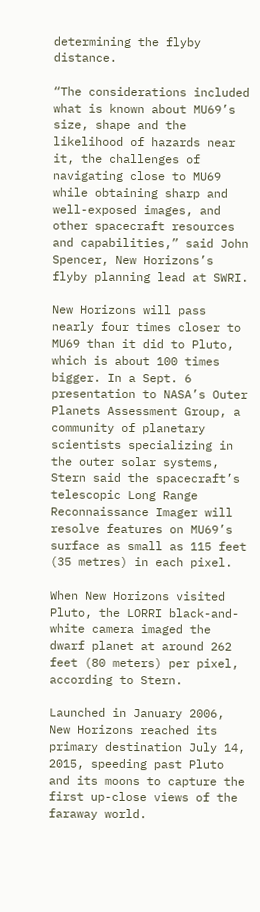determining the flyby distance.

“The considerations included what is known about MU69’s size, shape and the likelihood of hazards near it, the challenges of navigating close to MU69 while obtaining sharp and well-exposed images, and other spacecraft resources and capabilities,” said John Spencer, New Horizons’s flyby planning lead at SWRI.

New Horizons will pass nearly four times closer to MU69 than it did to Pluto, which is about 100 times bigger. In a Sept. 6 presentation to NASA’s Outer Planets Assessment Group, a community of planetary scientists specializing in the outer solar systems, Stern said the spacecraft’s telescopic Long Range Reconnaissance Imager will resolve features on MU69’s surface as small as 115 feet (35 metres) in each pixel.

When New Horizons visited Pluto, the LORRI black-and-white camera imaged the dwarf planet at around 262 feet (80 meters) per pixel, according to Stern.

Launched in January 2006, New Horizons reached its primary destination July 14, 2015, speeding past Pluto and its moons to capture the first up-close views of the faraway world.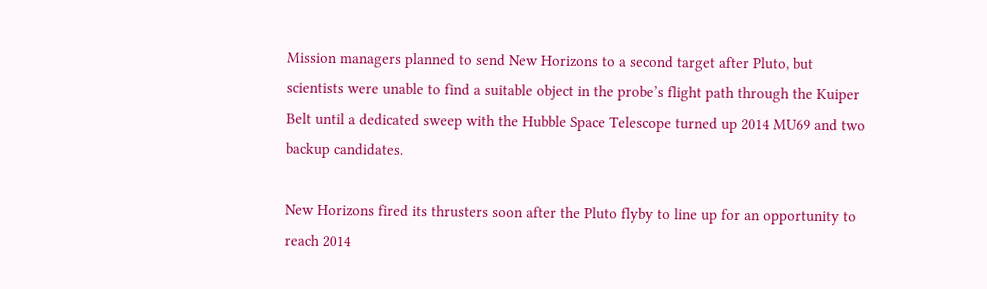Mission managers planned to send New Horizons to a second target after Pluto, but scientists were unable to find a suitable object in the probe’s flight path through the Kuiper Belt until a dedicated sweep with the Hubble Space Telescope turned up 2014 MU69 and two backup candidates.

New Horizons fired its thrusters soon after the Pluto flyby to line up for an opportunity to reach 2014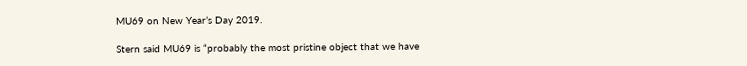MU69 on New Year’s Day 2019.

Stern said MU69 is “probably the most pristine object that we have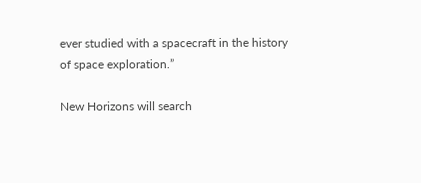ever studied with a spacecraft in the history of space exploration.”

New Horizons will search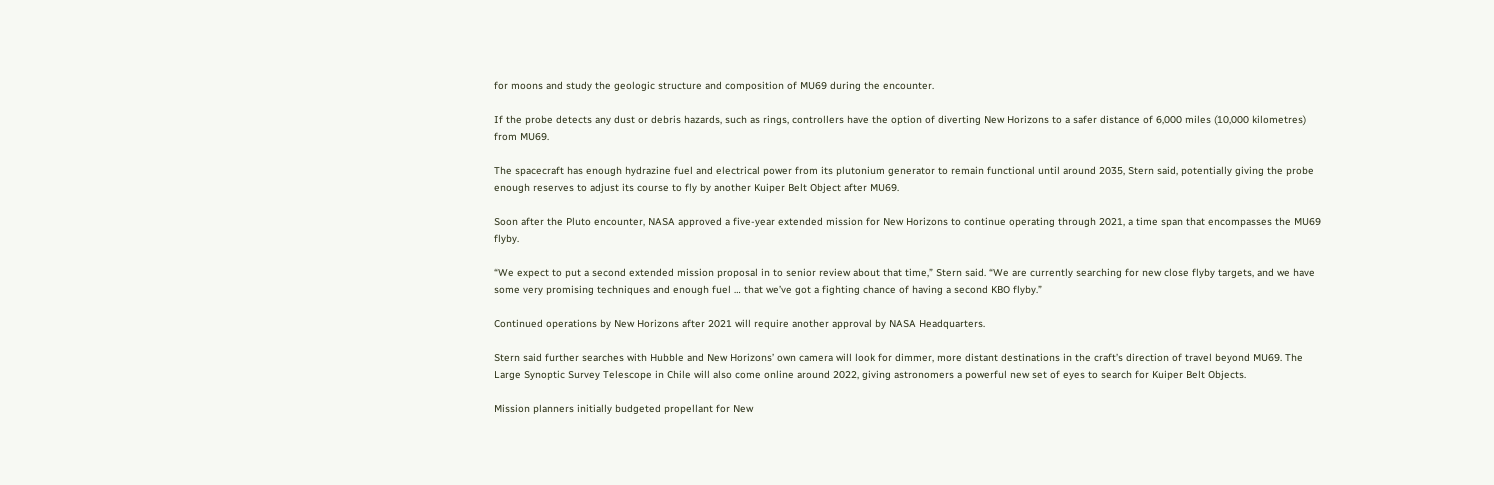for moons and study the geologic structure and composition of MU69 during the encounter.

If the probe detects any dust or debris hazards, such as rings, controllers have the option of diverting New Horizons to a safer distance of 6,000 miles (10,000 kilometres) from MU69.

The spacecraft has enough hydrazine fuel and electrical power from its plutonium generator to remain functional until around 2035, Stern said, potentially giving the probe enough reserves to adjust its course to fly by another Kuiper Belt Object after MU69.

Soon after the Pluto encounter, NASA approved a five-year extended mission for New Horizons to continue operating through 2021, a time span that encompasses the MU69 flyby.

“We expect to put a second extended mission proposal in to senior review about that time,” Stern said. “We are currently searching for new close flyby targets, and we have some very promising techniques and enough fuel … that we’ve got a fighting chance of having a second KBO flyby.”

Continued operations by New Horizons after 2021 will require another approval by NASA Headquarters.

Stern said further searches with Hubble and New Horizons’ own camera will look for dimmer, more distant destinations in the craft’s direction of travel beyond MU69. The Large Synoptic Survey Telescope in Chile will also come online around 2022, giving astronomers a powerful new set of eyes to search for Kuiper Belt Objects.

Mission planners initially budgeted propellant for New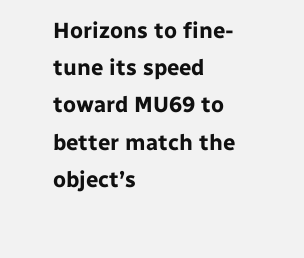Horizons to fine-tune its speed toward MU69 to better match the object’s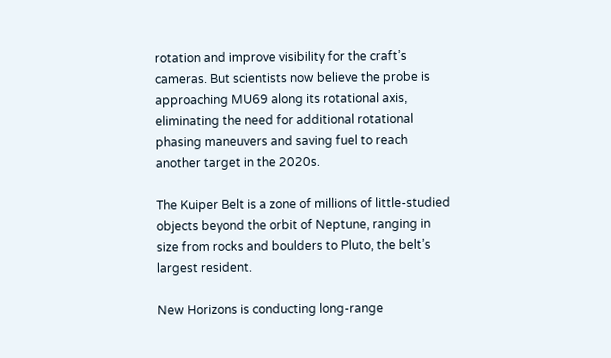rotation and improve visibility for the craft’s cameras. But scientists now believe the probe is approaching MU69 along its rotational axis, eliminating the need for additional rotational phasing maneuvers and saving fuel to reach another target in the 2020s.

The Kuiper Belt is a zone of millions of little-studied objects beyond the orbit of Neptune, ranging in size from rocks and boulders to Pluto, the belt’s largest resident.

New Horizons is conducting long-range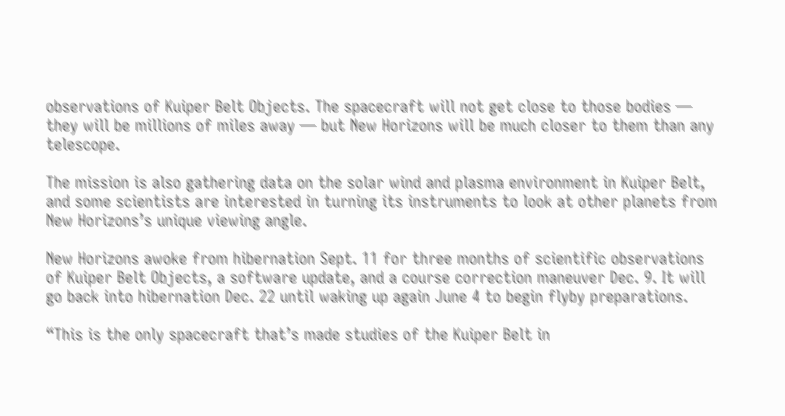observations of Kuiper Belt Objects. The spacecraft will not get close to those bodies — they will be millions of miles away — but New Horizons will be much closer to them than any telescope.

The mission is also gathering data on the solar wind and plasma environment in Kuiper Belt, and some scientists are interested in turning its instruments to look at other planets from New Horizons’s unique viewing angle.

New Horizons awoke from hibernation Sept. 11 for three months of scientific observations of Kuiper Belt Objects, a software update, and a course correction maneuver Dec. 9. It will go back into hibernation Dec. 22 until waking up again June 4 to begin flyby preparations.

“This is the only spacecraft that’s made studies of the Kuiper Belt in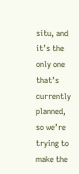situ, and it’s the only one that’s currently planned, so we’re trying to make the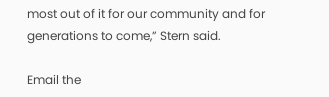most out of it for our community and for generations to come,” Stern said.

Email the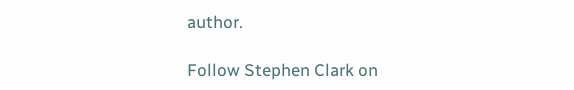author.

Follow Stephen Clark on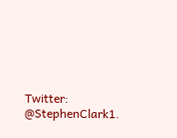Twitter: @StephenClark1.